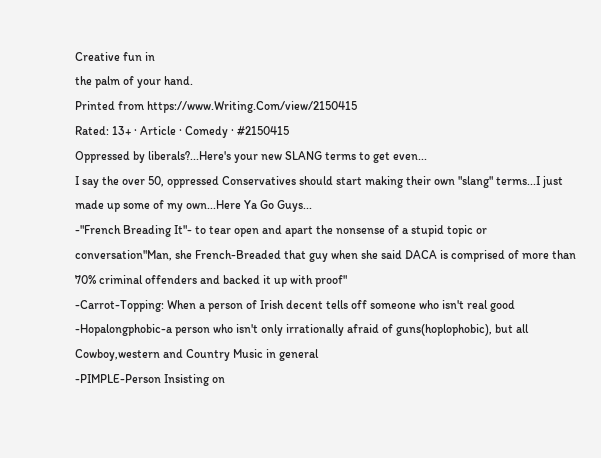Creative fun in
the palm of your hand.
Printed from https://www.Writing.Com/view/2150415
Rated: 13+ · Article · Comedy · #2150415
Oppressed by liberals?...Here's your new SLANG terms to get even...
I say the over 50, oppressed Conservatives should start making their own "slang" terms...I just made up some of my own...Here Ya Go Guys...
-"French Breading It"- to tear open and apart the nonsense of a stupid topic or conversation"Man, she French-Breaded that guy when she said DACA is comprised of more than 70% criminal offenders and backed it up with proof"
-Carrot-Topping: When a person of Irish decent tells off someone who isn't real good
-Hopalongphobic-a person who isn't only irrationally afraid of guns(hoplophobic), but all Cowboy,western and Country Music in general
-PIMPLE-Person Insisting on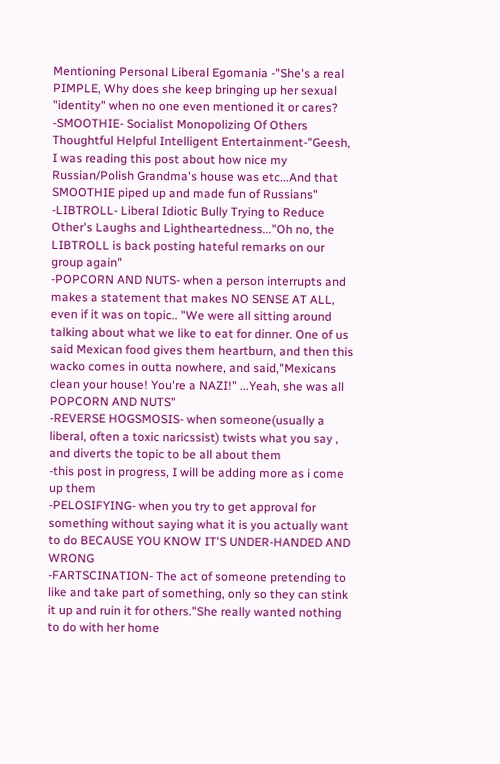Mentioning Personal Liberal Egomania -"She's a real PIMPLE, Why does she keep bringing up her sexual "identity" when no one even mentioned it or cares?
-SMOOTHIE- Socialist Monopolizing Of Others Thoughtful Helpful Intelligent Entertainment-"Geesh, I was reading this post about how nice my Russian/Polish Grandma's house was etc...And that SMOOTHIE piped up and made fun of Russians"
-LIBTROLL- Liberal Idiotic Bully Trying to Reduce Other's Laughs and Lightheartedness..."Oh no, the LIBTROLL is back posting hateful remarks on our group again"
-POPCORN AND NUTS- when a person interrupts and makes a statement that makes NO SENSE AT ALL, even if it was on topic.. "We were all sitting around talking about what we like to eat for dinner. One of us said Mexican food gives them heartburn, and then this wacko comes in outta nowhere, and said,"Mexicans clean your house! You're a NAZI!" ...Yeah, she was all POPCORN AND NUTS"
-REVERSE HOGSMOSIS- when someone(usually a liberal, often a toxic naricssist) twists what you say , and diverts the topic to be all about them
-this post in progress, I will be adding more as i come up them
-PELOSIFYING- when you try to get approval for something without saying what it is you actually want to do BECAUSE YOU KNOW IT'S UNDER-HANDED AND WRONG
-FARTSCINATION- The act of someone pretending to like and take part of something, only so they can stink it up and ruin it for others."She really wanted nothing to do with her home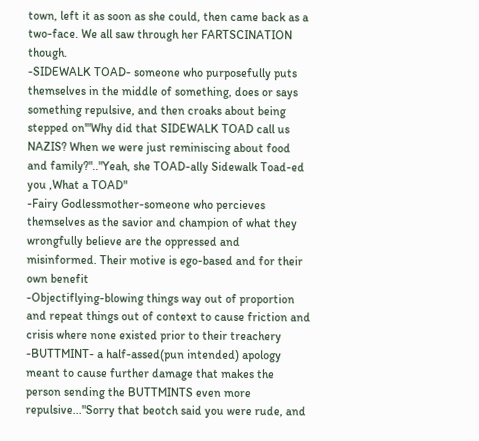town, left it as soon as she could, then came back as a two-face. We all saw through her FARTSCINATION though.
-SIDEWALK TOAD- someone who purposefully puts themselves in the middle of something, does or says something repulsive, and then croaks about being stepped on'"Why did that SIDEWALK TOAD call us NAZIS? When we were just reminiscing about food and family?".."Yeah, she TOAD-ally Sidewalk Toad-ed you ,What a TOAD"
-Fairy Godlessmother-someone who percieves themselves as the savior and champion of what they wrongfully believe are the oppressed and misinformed. Their motive is ego-based and for their own benefit
-Objectiflying-blowing things way out of proportion and repeat things out of context to cause friction and crisis where none existed prior to their treachery
-BUTTMINT- a half-assed(pun intended) apology meant to cause further damage that makes the person sending the BUTTMINTS even more repulsive..."Sorry that beotch said you were rude, and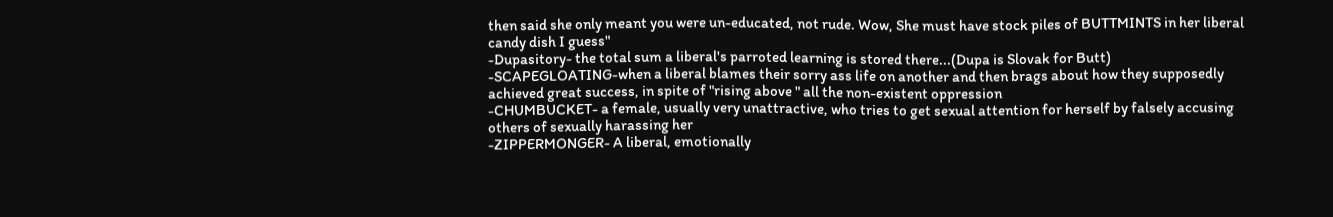then said she only meant you were un-educated, not rude. Wow, She must have stock piles of BUTTMINTS in her liberal candy dish I guess"
-Dupasitory- the total sum a liberal's parroted learning is stored there...(Dupa is Slovak for Butt)
-SCAPEGLOATING-when a liberal blames their sorry ass life on another and then brags about how they supposedly achieved great success, in spite of "rising above " all the non-existent oppression
-CHUMBUCKET- a female, usually very unattractive, who tries to get sexual attention for herself by falsely accusing others of sexually harassing her
-ZIPPERMONGER- A liberal, emotionally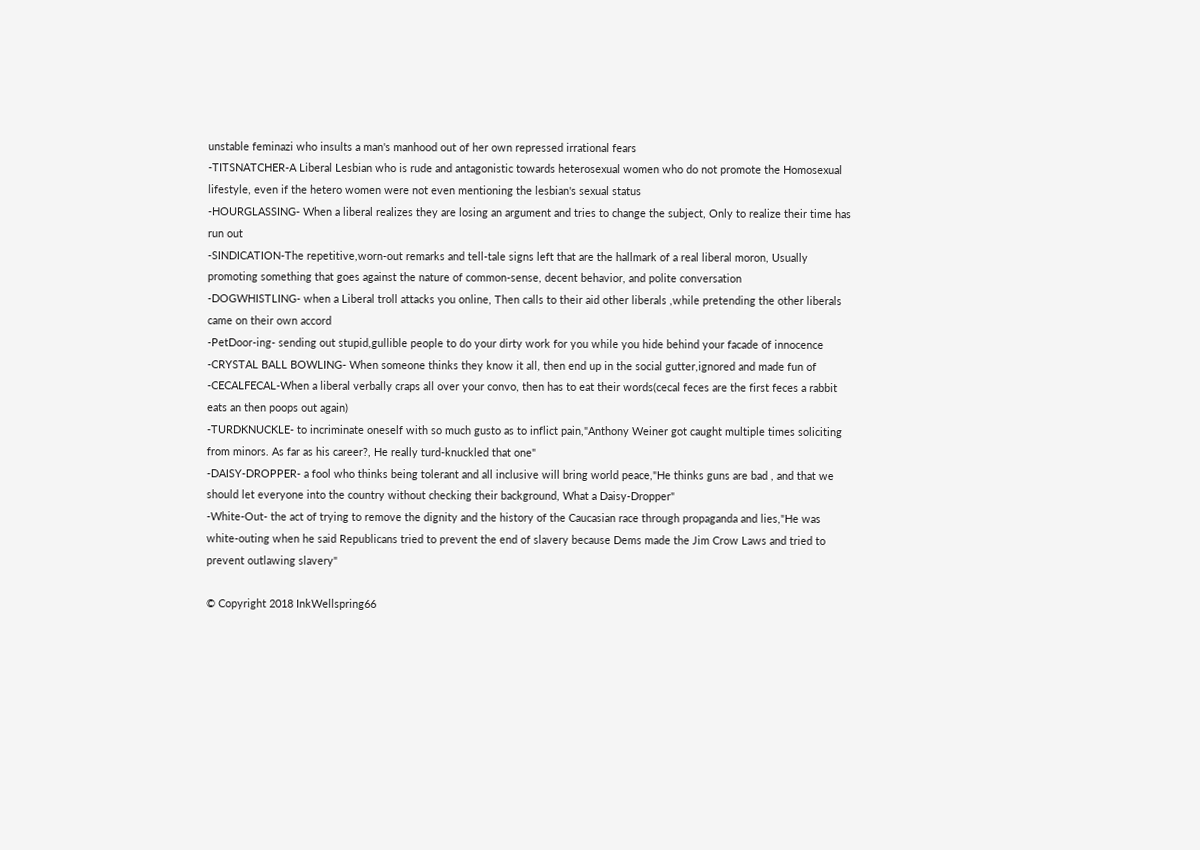unstable feminazi who insults a man's manhood out of her own repressed irrational fears
-TITSNATCHER-A Liberal Lesbian who is rude and antagonistic towards heterosexual women who do not promote the Homosexual lifestyle, even if the hetero women were not even mentioning the lesbian's sexual status
-HOURGLASSING- When a liberal realizes they are losing an argument and tries to change the subject, Only to realize their time has run out
-SINDICATION-The repetitive,worn-out remarks and tell-tale signs left that are the hallmark of a real liberal moron, Usually promoting something that goes against the nature of common-sense, decent behavior, and polite conversation
-DOGWHISTLING- when a Liberal troll attacks you online, Then calls to their aid other liberals ,while pretending the other liberals came on their own accord
-PetDoor-ing- sending out stupid,gullible people to do your dirty work for you while you hide behind your facade of innocence
-CRYSTAL BALL BOWLING- When someone thinks they know it all, then end up in the social gutter,ignored and made fun of
-CECALFECAL-When a liberal verbally craps all over your convo, then has to eat their words(cecal feces are the first feces a rabbit eats an then poops out again)
-TURDKNUCKLE- to incriminate oneself with so much gusto as to inflict pain,"Anthony Weiner got caught multiple times soliciting from minors. As far as his career?, He really turd-knuckled that one"
-DAISY-DROPPER- a fool who thinks being tolerant and all inclusive will bring world peace,"He thinks guns are bad , and that we should let everyone into the country without checking their background, What a Daisy-Dropper"
-White-Out- the act of trying to remove the dignity and the history of the Caucasian race through propaganda and lies,"He was white-outing when he said Republicans tried to prevent the end of slavery because Dems made the Jim Crow Laws and tried to prevent outlawing slavery"

© Copyright 2018 InkWellspring66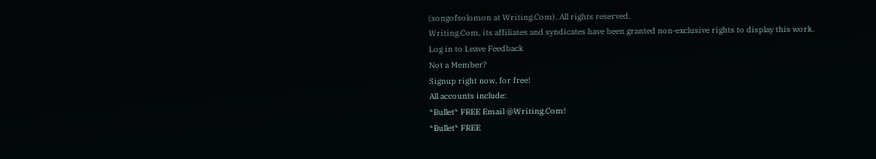(songofsolomon at Writing.Com). All rights reserved.
Writing.Com, its affiliates and syndicates have been granted non-exclusive rights to display this work.
Log in to Leave Feedback
Not a Member?
Signup right now, for free!
All accounts include:
*Bullet* FREE Email @Writing.Com!
*Bullet* FREE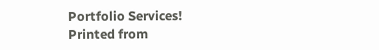Portfolio Services!
Printed from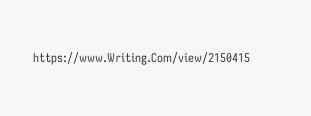https://www.Writing.Com/view/2150415